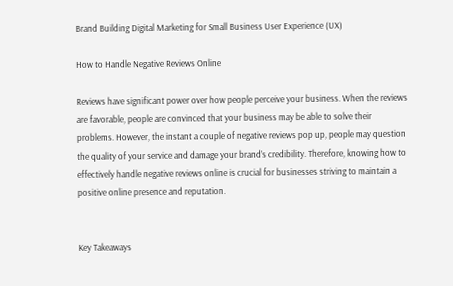Brand Building Digital Marketing for Small Business User Experience (UX)

How to Handle Negative Reviews Online

Reviews have significant power over how people perceive your business. When the reviews are favorable, people are convinced that your business may be able to solve their problems. However, the instant a couple of negative reviews pop up, people may question the quality of your service and damage your brand’s credibility. Therefore, knowing how to effectively handle negative reviews online is crucial for businesses striving to maintain a positive online presence and reputation.


Key Takeaways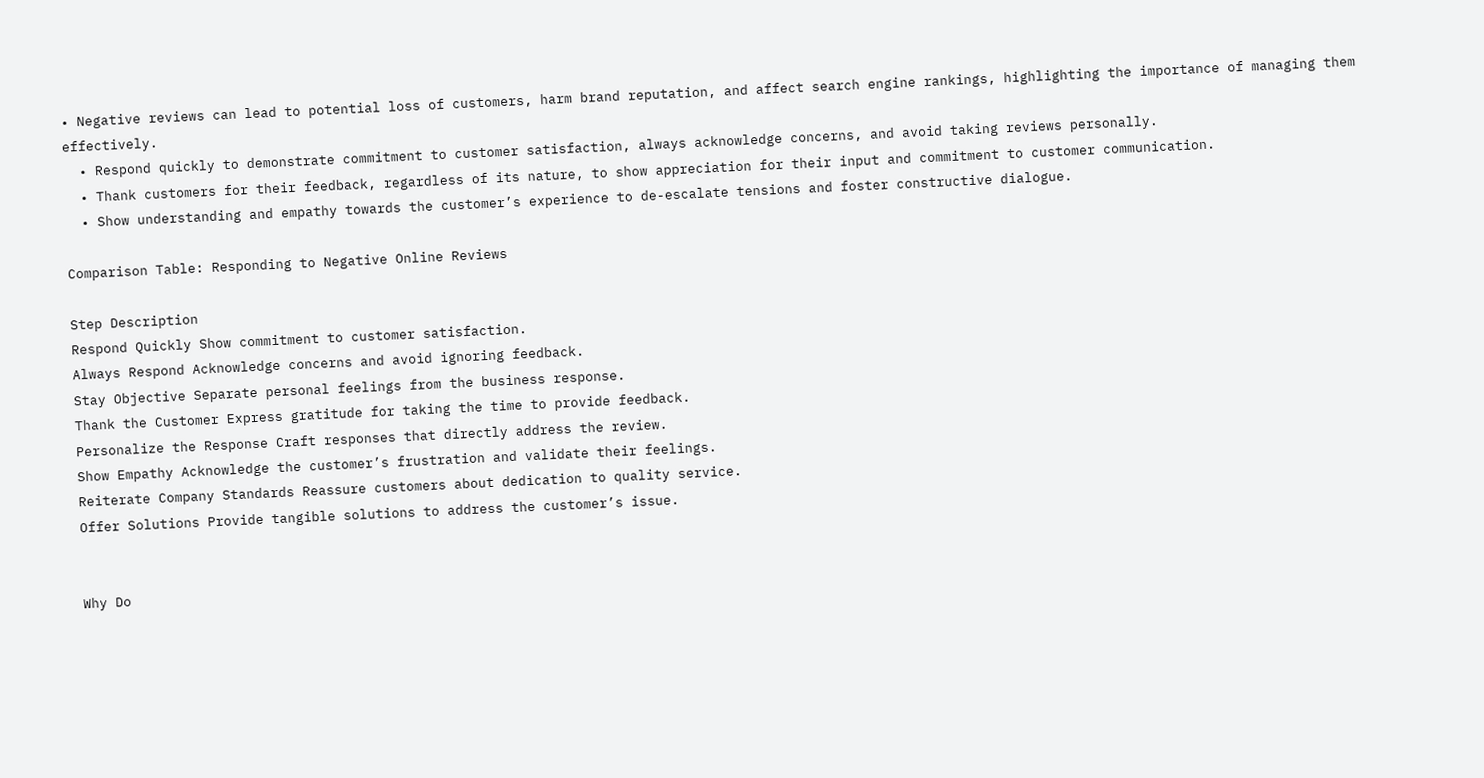• Negative reviews can lead to potential loss of customers, harm brand reputation, and affect search engine rankings, highlighting the importance of managing them effectively.
  • Respond quickly to demonstrate commitment to customer satisfaction, always acknowledge concerns, and avoid taking reviews personally.
  • Thank customers for their feedback, regardless of its nature, to show appreciation for their input and commitment to customer communication.
  • Show understanding and empathy towards the customer’s experience to de-escalate tensions and foster constructive dialogue.

Comparison Table: Responding to Negative Online Reviews

Step Description
Respond Quickly Show commitment to customer satisfaction.
Always Respond Acknowledge concerns and avoid ignoring feedback.
Stay Objective Separate personal feelings from the business response.
Thank the Customer Express gratitude for taking the time to provide feedback.
Personalize the Response Craft responses that directly address the review.
Show Empathy Acknowledge the customer’s frustration and validate their feelings.
Reiterate Company Standards Reassure customers about dedication to quality service.
Offer Solutions Provide tangible solutions to address the customer’s issue.


Why Do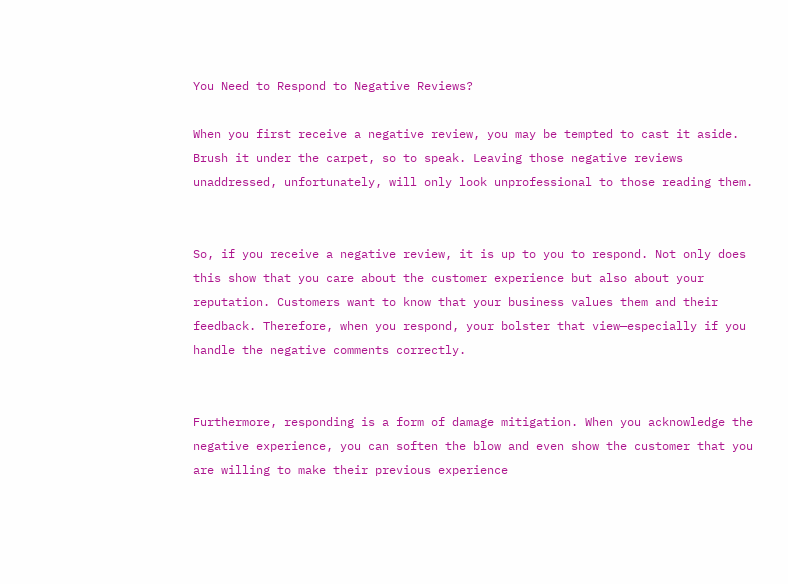You Need to Respond to Negative Reviews?

When you first receive a negative review, you may be tempted to cast it aside. Brush it under the carpet, so to speak. Leaving those negative reviews unaddressed, unfortunately, will only look unprofessional to those reading them.


So, if you receive a negative review, it is up to you to respond. Not only does this show that you care about the customer experience but also about your reputation. Customers want to know that your business values them and their feedback. Therefore, when you respond, your bolster that view—especially if you handle the negative comments correctly.


Furthermore, responding is a form of damage mitigation. When you acknowledge the negative experience, you can soften the blow and even show the customer that you are willing to make their previous experience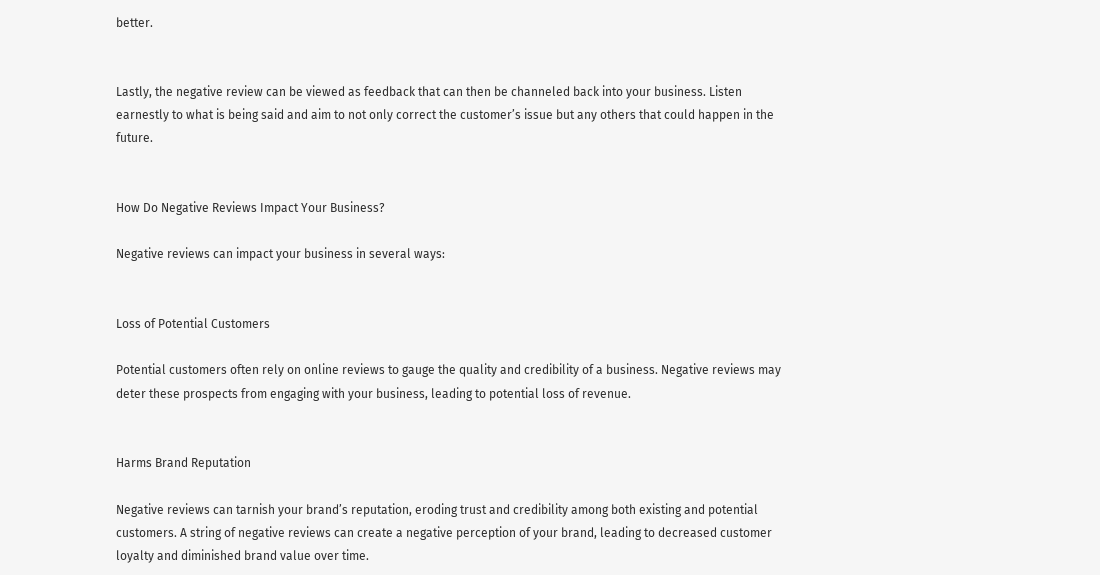better.


Lastly, the negative review can be viewed as feedback that can then be channeled back into your business. Listen earnestly to what is being said and aim to not only correct the customer’s issue but any others that could happen in the future.


How Do Negative Reviews Impact Your Business?

Negative reviews can impact your business in several ways:


Loss of Potential Customers

Potential customers often rely on online reviews to gauge the quality and credibility of a business. Negative reviews may deter these prospects from engaging with your business, leading to potential loss of revenue.


Harms Brand Reputation

Negative reviews can tarnish your brand’s reputation, eroding trust and credibility among both existing and potential customers. A string of negative reviews can create a negative perception of your brand, leading to decreased customer loyalty and diminished brand value over time.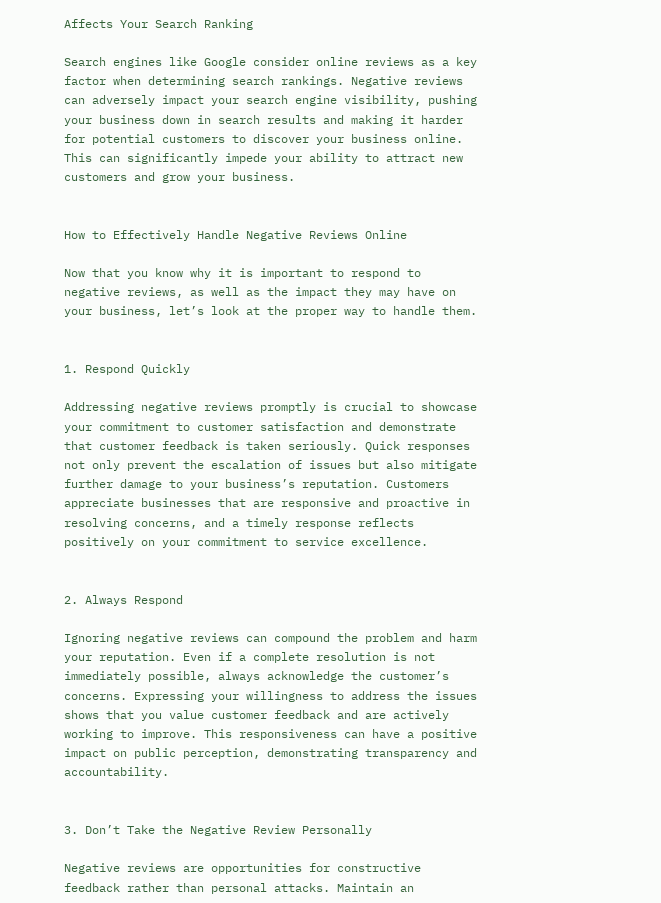Affects Your Search Ranking

Search engines like Google consider online reviews as a key factor when determining search rankings. Negative reviews can adversely impact your search engine visibility, pushing your business down in search results and making it harder for potential customers to discover your business online. This can significantly impede your ability to attract new customers and grow your business.


How to Effectively Handle Negative Reviews Online

Now that you know why it is important to respond to negative reviews, as well as the impact they may have on your business, let’s look at the proper way to handle them.


1. Respond Quickly

Addressing negative reviews promptly is crucial to showcase your commitment to customer satisfaction and demonstrate that customer feedback is taken seriously. Quick responses not only prevent the escalation of issues but also mitigate further damage to your business’s reputation. Customers appreciate businesses that are responsive and proactive in resolving concerns, and a timely response reflects positively on your commitment to service excellence.


2. Always Respond

Ignoring negative reviews can compound the problem and harm your reputation. Even if a complete resolution is not immediately possible, always acknowledge the customer’s concerns. Expressing your willingness to address the issues shows that you value customer feedback and are actively working to improve. This responsiveness can have a positive impact on public perception, demonstrating transparency and accountability.


3. Don’t Take the Negative Review Personally

Negative reviews are opportunities for constructive feedback rather than personal attacks. Maintain an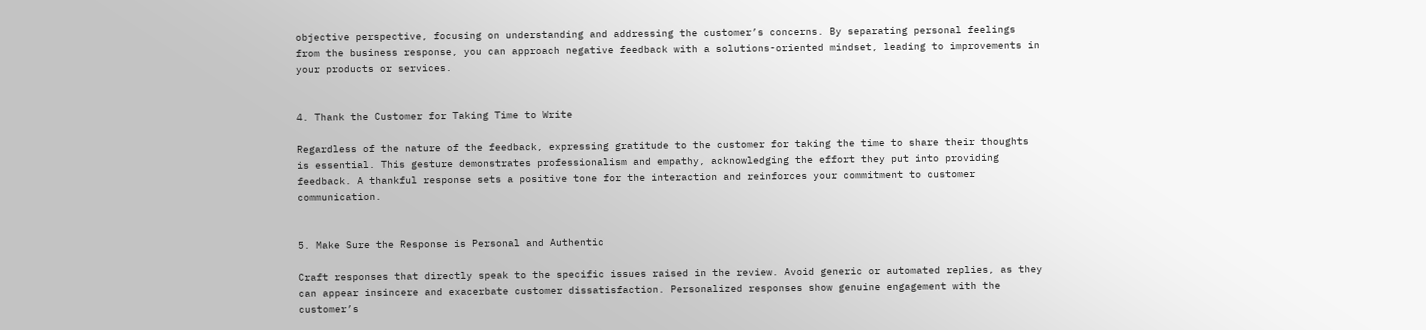objective perspective, focusing on understanding and addressing the customer’s concerns. By separating personal feelings from the business response, you can approach negative feedback with a solutions-oriented mindset, leading to improvements in your products or services.


4. Thank the Customer for Taking Time to Write

Regardless of the nature of the feedback, expressing gratitude to the customer for taking the time to share their thoughts is essential. This gesture demonstrates professionalism and empathy, acknowledging the effort they put into providing feedback. A thankful response sets a positive tone for the interaction and reinforces your commitment to customer communication.


5. Make Sure the Response is Personal and Authentic

Craft responses that directly speak to the specific issues raised in the review. Avoid generic or automated replies, as they can appear insincere and exacerbate customer dissatisfaction. Personalized responses show genuine engagement with the customer’s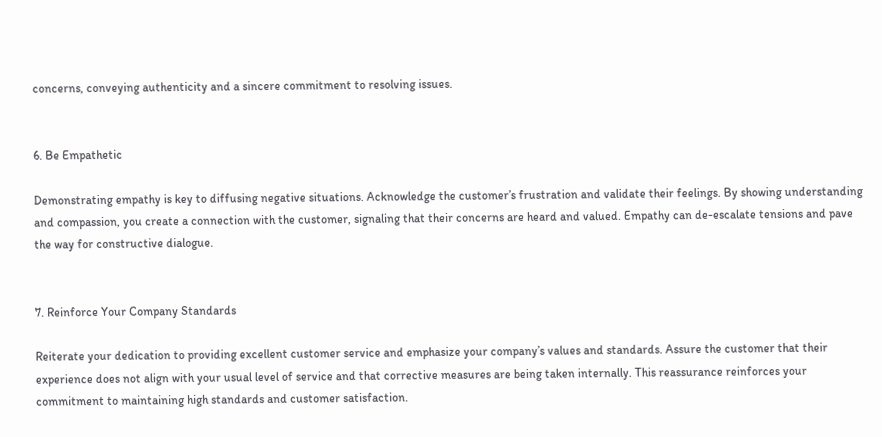concerns, conveying authenticity and a sincere commitment to resolving issues.


6. Be Empathetic

Demonstrating empathy is key to diffusing negative situations. Acknowledge the customer’s frustration and validate their feelings. By showing understanding and compassion, you create a connection with the customer, signaling that their concerns are heard and valued. Empathy can de-escalate tensions and pave the way for constructive dialogue.


7. Reinforce Your Company Standards

Reiterate your dedication to providing excellent customer service and emphasize your company’s values and standards. Assure the customer that their experience does not align with your usual level of service and that corrective measures are being taken internally. This reassurance reinforces your commitment to maintaining high standards and customer satisfaction.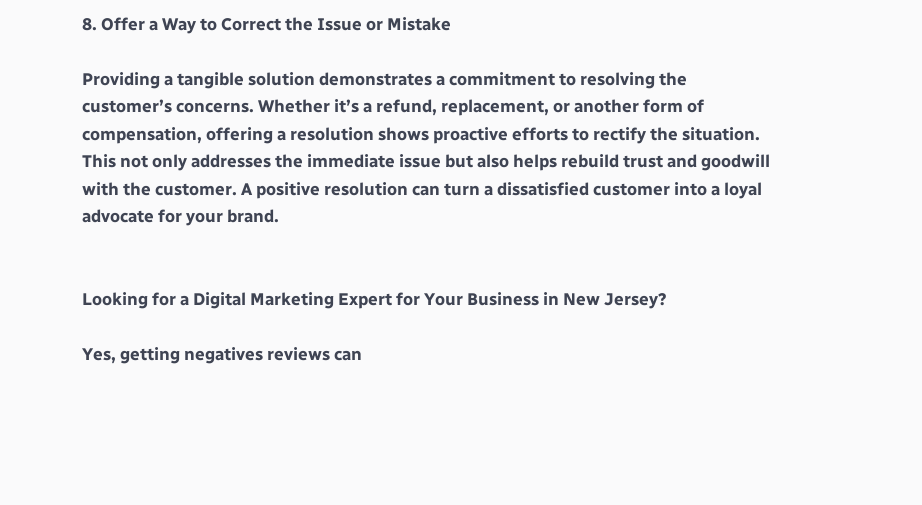8. Offer a Way to Correct the Issue or Mistake

Providing a tangible solution demonstrates a commitment to resolving the customer’s concerns. Whether it’s a refund, replacement, or another form of compensation, offering a resolution shows proactive efforts to rectify the situation. This not only addresses the immediate issue but also helps rebuild trust and goodwill with the customer. A positive resolution can turn a dissatisfied customer into a loyal advocate for your brand.


Looking for a Digital Marketing Expert for Your Business in New Jersey?

Yes, getting negatives reviews can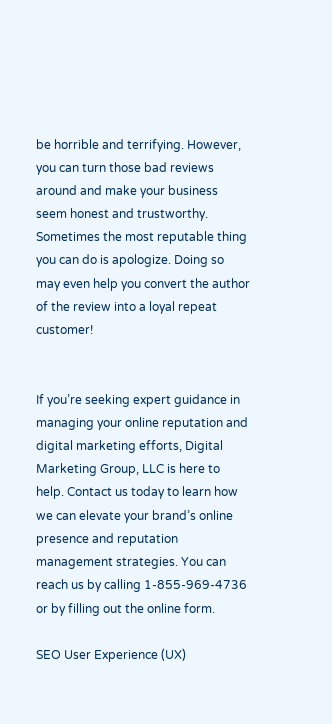be horrible and terrifying. However, you can turn those bad reviews around and make your business seem honest and trustworthy. Sometimes the most reputable thing you can do is apologize. Doing so may even help you convert the author of the review into a loyal repeat customer!


If you’re seeking expert guidance in managing your online reputation and digital marketing efforts, Digital Marketing Group, LLC is here to help. Contact us today to learn how we can elevate your brand’s online presence and reputation management strategies. You can reach us by calling 1-855-969-4736 or by filling out the online form.

SEO User Experience (UX)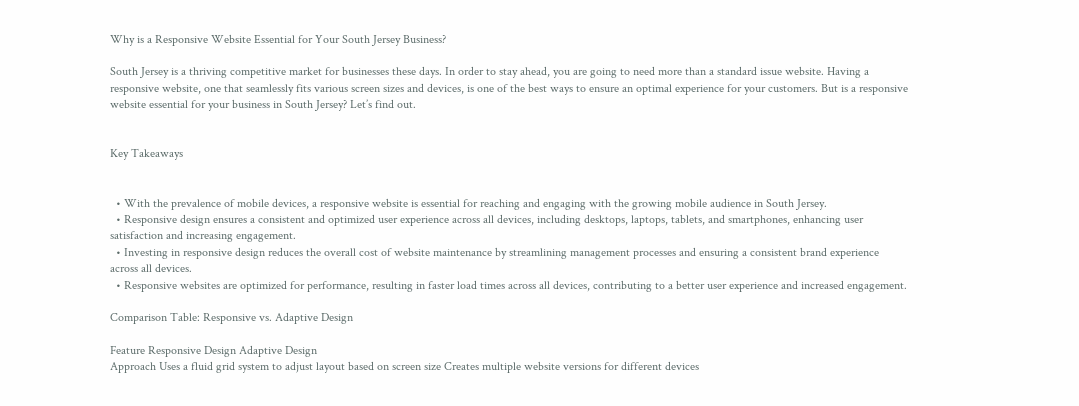Why is a Responsive Website Essential for Your South Jersey Business?

South Jersey is a thriving competitive market for businesses these days. In order to stay ahead, you are going to need more than a standard issue website. Having a responsive website, one that seamlessly fits various screen sizes and devices, is one of the best ways to ensure an optimal experience for your customers. But is a responsive website essential for your business in South Jersey? Let’s find out.


Key Takeaways


  • With the prevalence of mobile devices, a responsive website is essential for reaching and engaging with the growing mobile audience in South Jersey.
  • Responsive design ensures a consistent and optimized user experience across all devices, including desktops, laptops, tablets, and smartphones, enhancing user satisfaction and increasing engagement.
  • Investing in responsive design reduces the overall cost of website maintenance by streamlining management processes and ensuring a consistent brand experience across all devices.
  • Responsive websites are optimized for performance, resulting in faster load times across all devices, contributing to a better user experience and increased engagement.

Comparison Table: Responsive vs. Adaptive Design

Feature Responsive Design Adaptive Design
Approach Uses a fluid grid system to adjust layout based on screen size Creates multiple website versions for different devices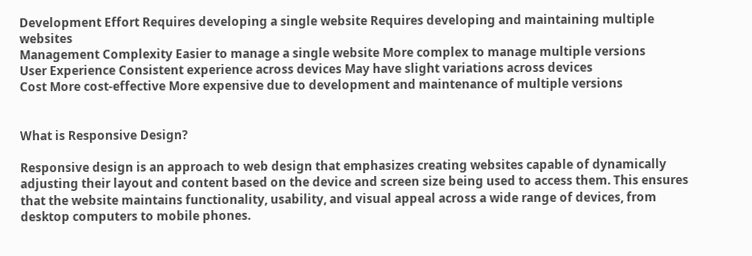Development Effort Requires developing a single website Requires developing and maintaining multiple websites
Management Complexity Easier to manage a single website More complex to manage multiple versions
User Experience Consistent experience across devices May have slight variations across devices
Cost More cost-effective More expensive due to development and maintenance of multiple versions


What is Responsive Design?

Responsive design is an approach to web design that emphasizes creating websites capable of dynamically adjusting their layout and content based on the device and screen size being used to access them. This ensures that the website maintains functionality, usability, and visual appeal across a wide range of devices, from desktop computers to mobile phones.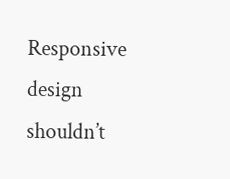Responsive design shouldn’t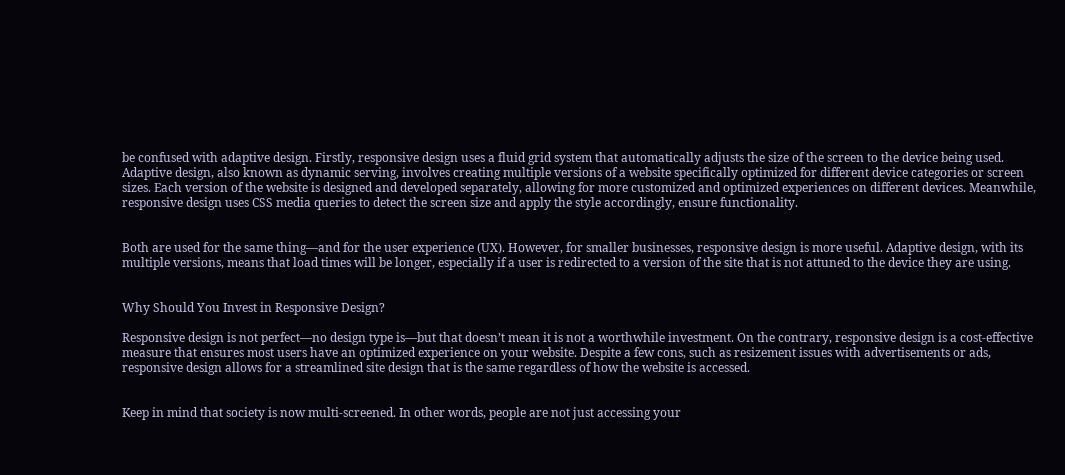be confused with adaptive design. Firstly, responsive design uses a fluid grid system that automatically adjusts the size of the screen to the device being used. Adaptive design, also known as dynamic serving, involves creating multiple versions of a website specifically optimized for different device categories or screen sizes. Each version of the website is designed and developed separately, allowing for more customized and optimized experiences on different devices. Meanwhile, responsive design uses CSS media queries to detect the screen size and apply the style accordingly, ensure functionality.


Both are used for the same thing—and for the user experience (UX). However, for smaller businesses, responsive design is more useful. Adaptive design, with its multiple versions, means that load times will be longer, especially if a user is redirected to a version of the site that is not attuned to the device they are using.


Why Should You Invest in Responsive Design?

Responsive design is not perfect—no design type is—but that doesn’t mean it is not a worthwhile investment. On the contrary, responsive design is a cost-effective measure that ensures most users have an optimized experience on your website. Despite a few cons, such as resizement issues with advertisements or ads, responsive design allows for a streamlined site design that is the same regardless of how the website is accessed.


Keep in mind that society is now multi-screened. In other words, people are not just accessing your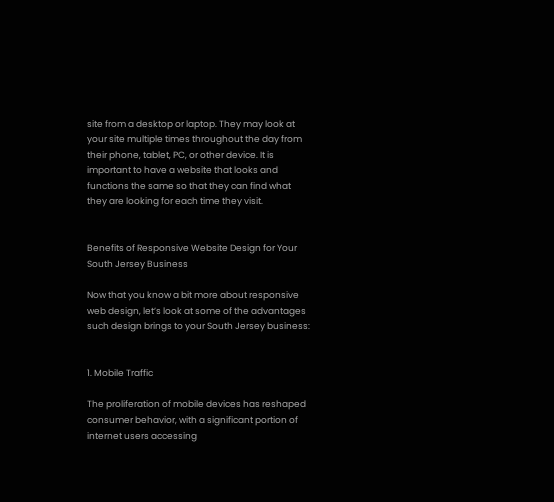site from a desktop or laptop. They may look at your site multiple times throughout the day from their phone, tablet, PC, or other device. It is important to have a website that looks and functions the same so that they can find what they are looking for each time they visit.


Benefits of Responsive Website Design for Your South Jersey Business

Now that you know a bit more about responsive web design, let’s look at some of the advantages such design brings to your South Jersey business:


1. Mobile Traffic

The proliferation of mobile devices has reshaped consumer behavior, with a significant portion of internet users accessing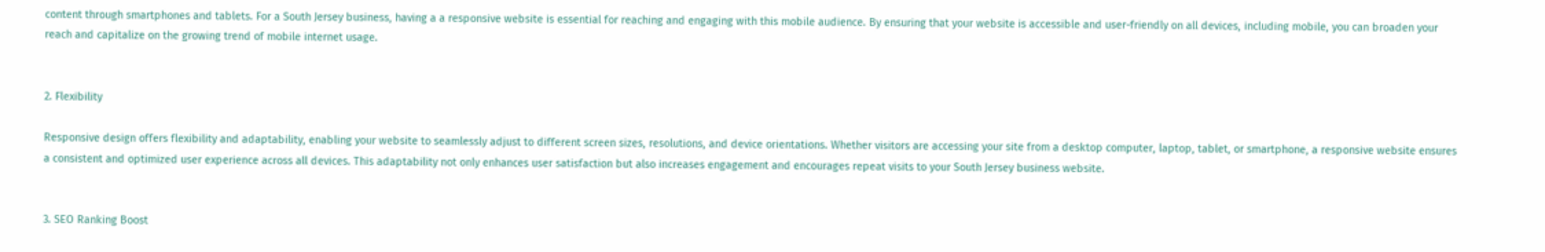content through smartphones and tablets. For a South Jersey business, having a a responsive website is essential for reaching and engaging with this mobile audience. By ensuring that your website is accessible and user-friendly on all devices, including mobile, you can broaden your reach and capitalize on the growing trend of mobile internet usage.


2. Flexibility

Responsive design offers flexibility and adaptability, enabling your website to seamlessly adjust to different screen sizes, resolutions, and device orientations. Whether visitors are accessing your site from a desktop computer, laptop, tablet, or smartphone, a responsive website ensures a consistent and optimized user experience across all devices. This adaptability not only enhances user satisfaction but also increases engagement and encourages repeat visits to your South Jersey business website.


3. SEO Ranking Boost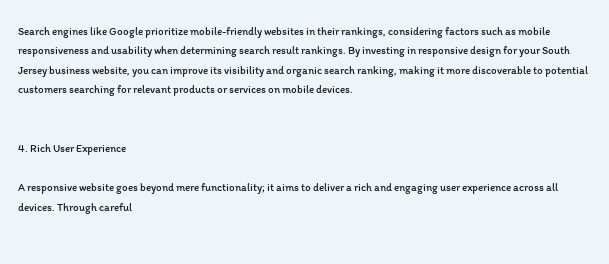Search engines like Google prioritize mobile-friendly websites in their rankings, considering factors such as mobile responsiveness and usability when determining search result rankings. By investing in responsive design for your South Jersey business website, you can improve its visibility and organic search ranking, making it more discoverable to potential customers searching for relevant products or services on mobile devices.


4. Rich User Experience

A responsive website goes beyond mere functionality; it aims to deliver a rich and engaging user experience across all devices. Through careful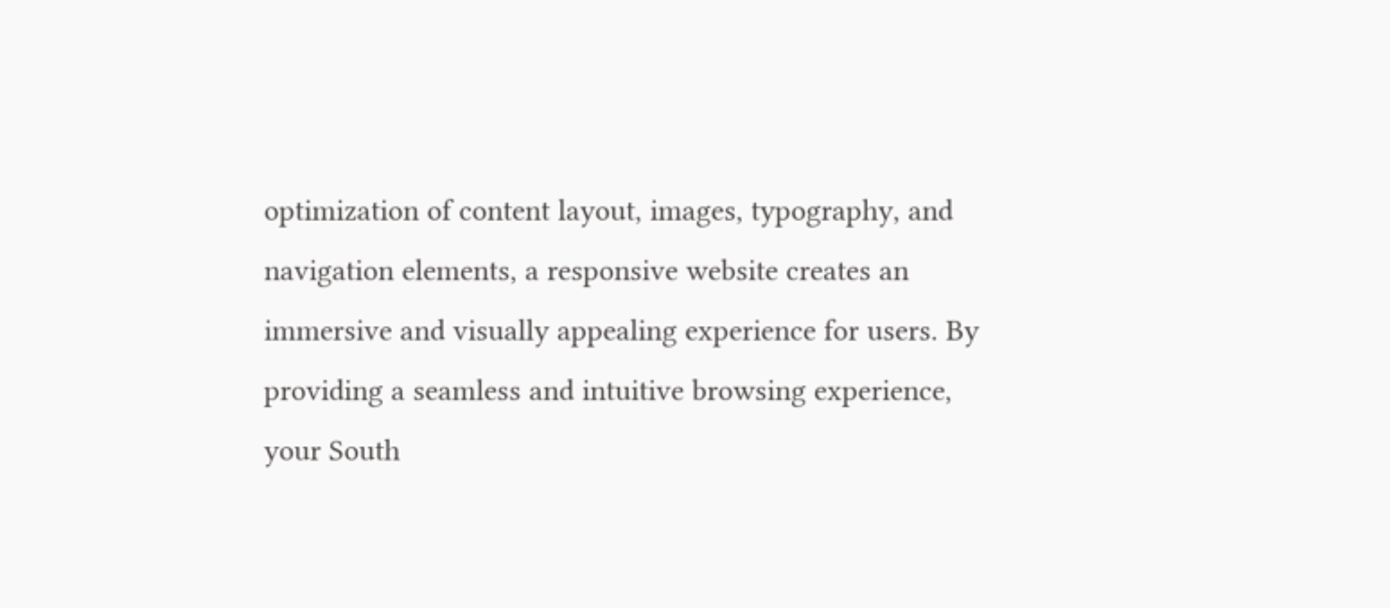optimization of content layout, images, typography, and navigation elements, a responsive website creates an immersive and visually appealing experience for users. By providing a seamless and intuitive browsing experience, your South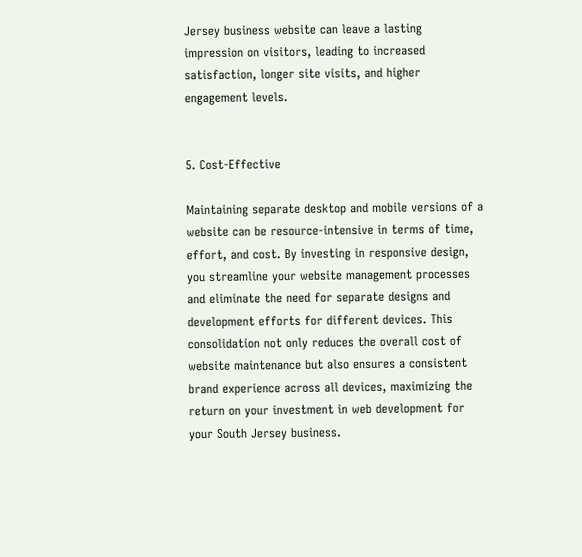Jersey business website can leave a lasting impression on visitors, leading to increased satisfaction, longer site visits, and higher engagement levels.


5. Cost-Effective

Maintaining separate desktop and mobile versions of a website can be resource-intensive in terms of time, effort, and cost. By investing in responsive design, you streamline your website management processes and eliminate the need for separate designs and development efforts for different devices. This consolidation not only reduces the overall cost of website maintenance but also ensures a consistent brand experience across all devices, maximizing the return on your investment in web development for your South Jersey business.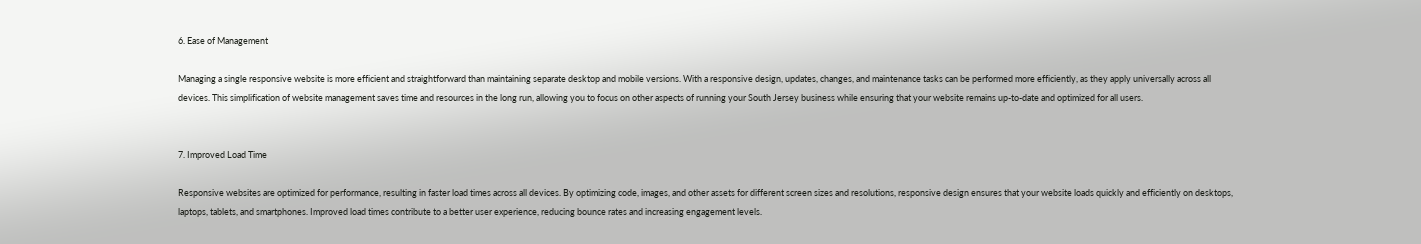6. Ease of Management

Managing a single responsive website is more efficient and straightforward than maintaining separate desktop and mobile versions. With a responsive design, updates, changes, and maintenance tasks can be performed more efficiently, as they apply universally across all devices. This simplification of website management saves time and resources in the long run, allowing you to focus on other aspects of running your South Jersey business while ensuring that your website remains up-to-date and optimized for all users.


7. Improved Load Time

Responsive websites are optimized for performance, resulting in faster load times across all devices. By optimizing code, images, and other assets for different screen sizes and resolutions, responsive design ensures that your website loads quickly and efficiently on desktops, laptops, tablets, and smartphones. Improved load times contribute to a better user experience, reducing bounce rates and increasing engagement levels.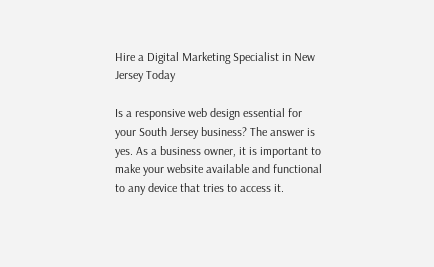Hire a Digital Marketing Specialist in New Jersey Today

Is a responsive web design essential for your South Jersey business? The answer is yes. As a business owner, it is important to make your website available and functional to any device that tries to access it.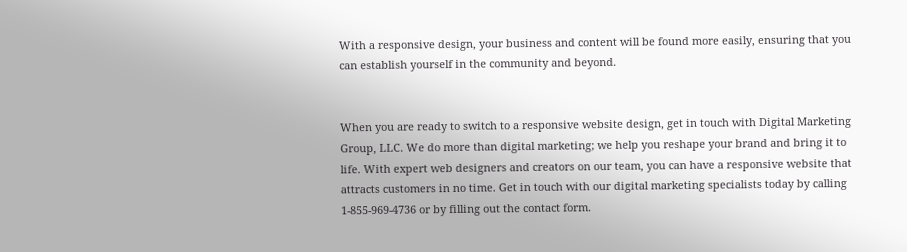With a responsive design, your business and content will be found more easily, ensuring that you can establish yourself in the community and beyond.


When you are ready to switch to a responsive website design, get in touch with Digital Marketing Group, LLC. We do more than digital marketing; we help you reshape your brand and bring it to life. With expert web designers and creators on our team, you can have a responsive website that attracts customers in no time. Get in touch with our digital marketing specialists today by calling 1-855-969-4736 or by filling out the contact form.